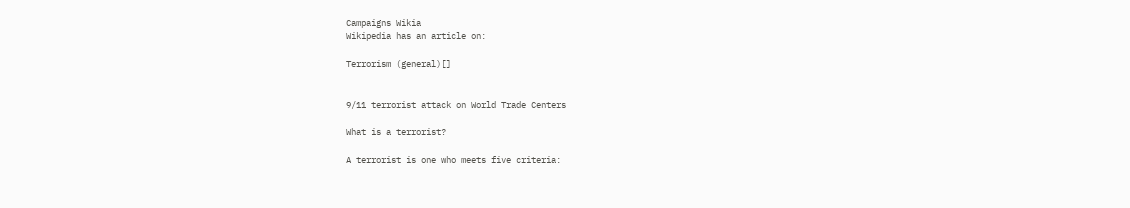Campaigns Wikia
Wikipedia has an article on:

Terrorism (general)[]


9/11 terrorist attack on World Trade Centers

What is a terrorist?

A terrorist is one who meets five criteria: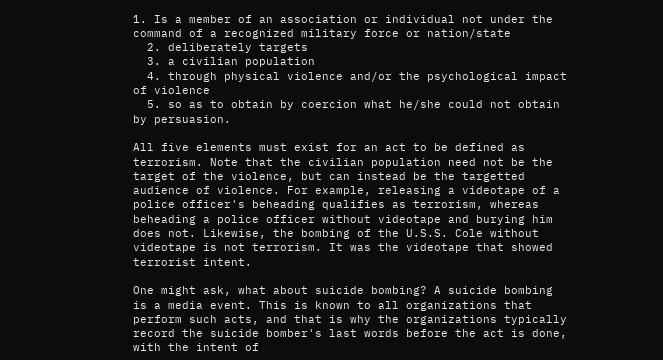1. Is a member of an association or individual not under the command of a recognized military force or nation/state
  2. deliberately targets
  3. a civilian population
  4. through physical violence and/or the psychological impact of violence
  5. so as to obtain by coercion what he/she could not obtain by persuasion.

All five elements must exist for an act to be defined as terrorism. Note that the civilian population need not be the target of the violence, but can instead be the targetted audience of violence. For example, releasing a videotape of a police officer's beheading qualifies as terrorism, whereas beheading a police officer without videotape and burying him does not. Likewise, the bombing of the U.S.S. Cole without videotape is not terrorism. It was the videotape that showed terrorist intent.

One might ask, what about suicide bombing? A suicide bombing is a media event. This is known to all organizations that perform such acts, and that is why the organizations typically record the suicide bomber's last words before the act is done, with the intent of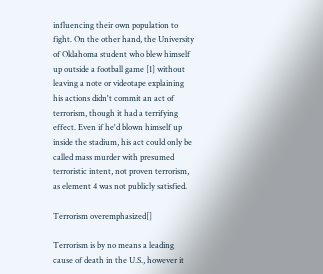influencing their own population to fight. On the other hand, the University of Oklahoma student who blew himself up outside a football game [1] without leaving a note or videotape explaining his actions didn't commit an act of terrorism, though it had a terrifying effect. Even if he'd blown himself up inside the stadium, his act could only be called mass murder with presumed terroristic intent, not proven terrorism, as element 4 was not publicly satisfied.

Terrorism overemphasized[]

Terrorism is by no means a leading cause of death in the U.S., however it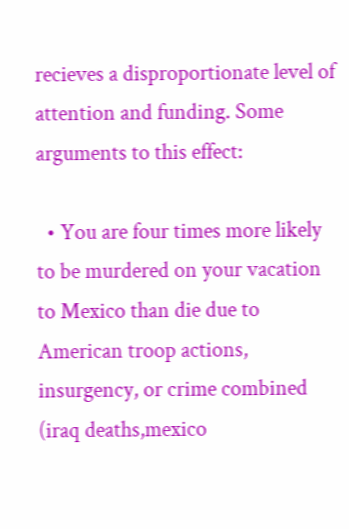recieves a disproportionate level of attention and funding. Some arguments to this effect:

  • You are four times more likely to be murdered on your vacation to Mexico than die due to American troop actions, insurgency, or crime combined (iraq deaths,mexico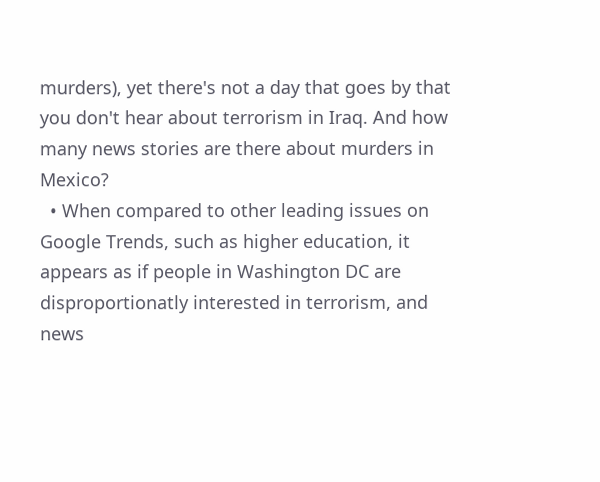murders), yet there's not a day that goes by that you don't hear about terrorism in Iraq. And how many news stories are there about murders in Mexico?
  • When compared to other leading issues on Google Trends, such as higher education, it appears as if people in Washington DC are disproportionatly interested in terrorism, and news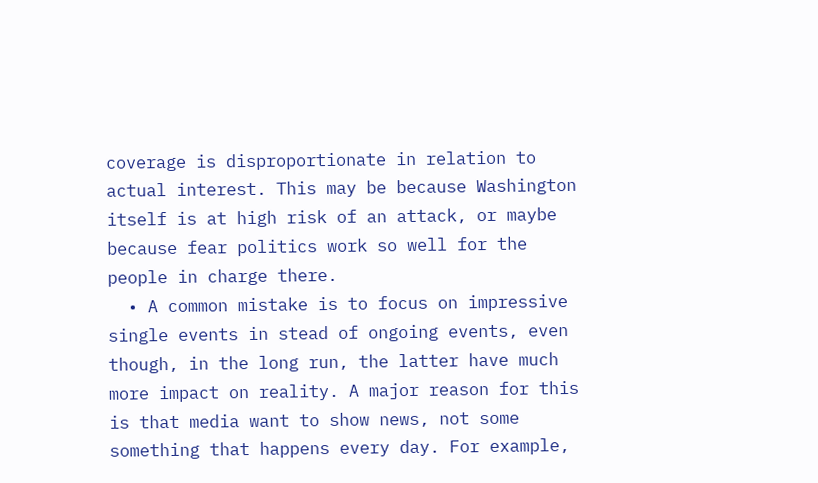coverage is disproportionate in relation to actual interest. This may be because Washington itself is at high risk of an attack, or maybe because fear politics work so well for the people in charge there.
  • A common mistake is to focus on impressive single events in stead of ongoing events, even though, in the long run, the latter have much more impact on reality. A major reason for this is that media want to show news, not some something that happens every day. For example,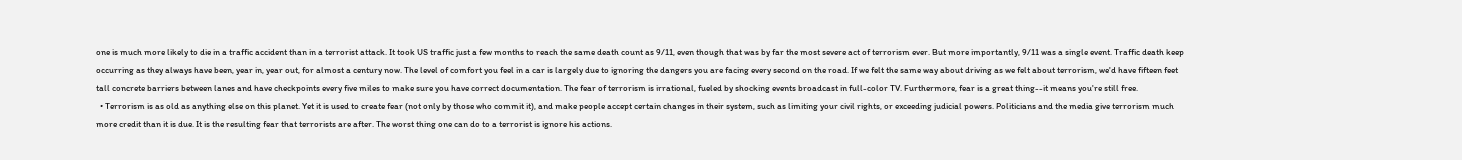one is much more likely to die in a traffic accident than in a terrorist attack. It took US traffic just a few months to reach the same death count as 9/11, even though that was by far the most severe act of terrorism ever. But more importantly, 9/11 was a single event. Traffic death keep occurring as they always have been, year in, year out, for almost a century now. The level of comfort you feel in a car is largely due to ignoring the dangers you are facing every second on the road. If we felt the same way about driving as we felt about terrorism, we'd have fifteen feet tall concrete barriers between lanes and have checkpoints every five miles to make sure you have correct documentation. The fear of terrorism is irrational, fueled by shocking events broadcast in full-color TV. Furthermore, fear is a great thing--it means you're still free.
  • Terrorism is as old as anything else on this planet. Yet it is used to create fear (not only by those who commit it), and make people accept certain changes in their system, such as limiting your civil rights, or exceeding judicial powers. Politicians and the media give terrorism much more credit than it is due. It is the resulting fear that terrorists are after. The worst thing one can do to a terrorist is ignore his actions.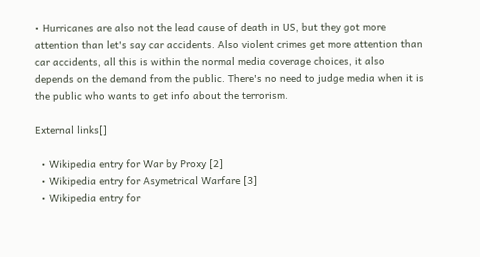• Hurricanes are also not the lead cause of death in US, but they got more attention than let's say car accidents. Also violent crimes get more attention than car accidents, all this is within the normal media coverage choices, it also depends on the demand from the public. There's no need to judge media when it is the public who wants to get info about the terrorism.

External links[]

  • Wikipedia entry for War by Proxy [2]
  • Wikipedia entry for Asymetrical Warfare [3]
  • Wikipedia entry for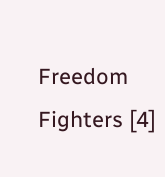Freedom Fighters [4]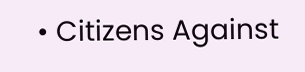• Citizens Against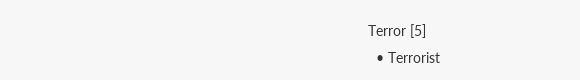Terror [5]
  • Terrorist